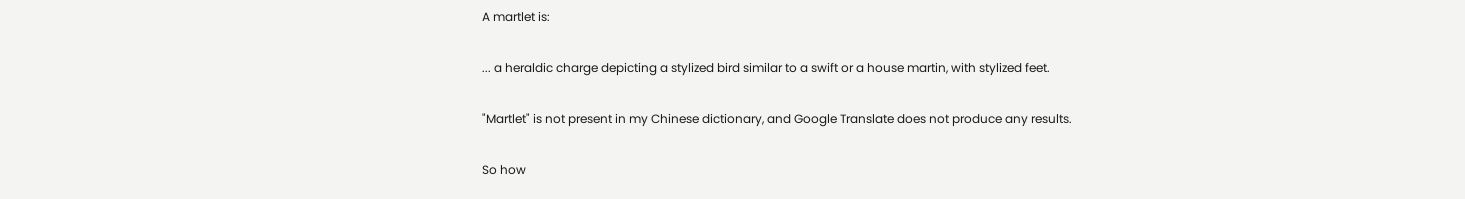A martlet is:

... a heraldic charge depicting a stylized bird similar to a swift or a house martin, with stylized feet.

"Martlet" is not present in my Chinese dictionary, and Google Translate does not produce any results.

So how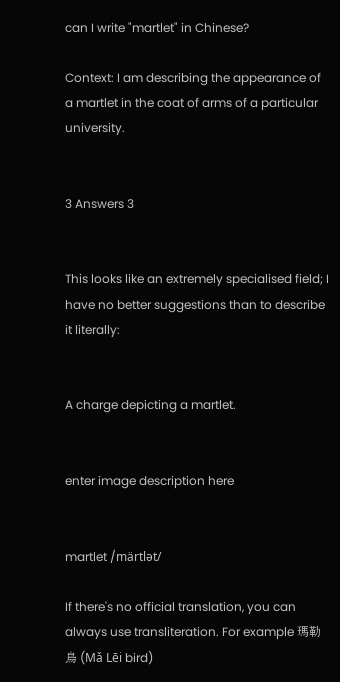can I write "martlet" in Chinese?

Context: I am describing the appearance of a martlet in the coat of arms of a particular university.


3 Answers 3


This looks like an extremely specialised field; I have no better suggestions than to describe it literally:


A charge depicting a martlet.


enter image description here


martlet /märtlət/

If there's no official translation, you can always use transliteration. For example 瑪勒鳥 (Mǎ Lēi bird)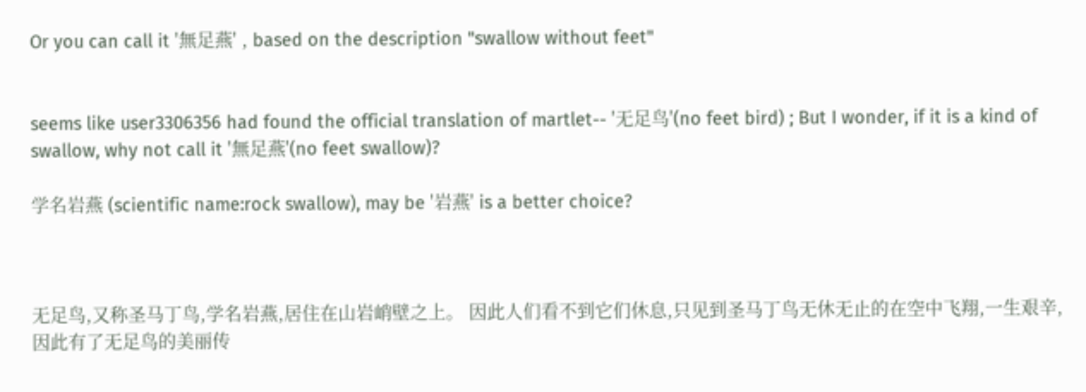Or you can call it '無足燕' , based on the description "swallow without feet"


seems like user3306356 had found the official translation of martlet-- '无足鸟'(no feet bird) ; But I wonder, if it is a kind of swallow, why not call it '無足燕'(no feet swallow)?

学名岩燕 (scientific name:rock swallow), may be '岩燕' is a better choice?



无足鸟,又称圣马丁鸟,学名岩燕,居住在山岩峭壁之上。 因此人们看不到它们休息,只见到圣马丁鸟无休无止的在空中飞翔,一生艰辛,因此有了无足鸟的美丽传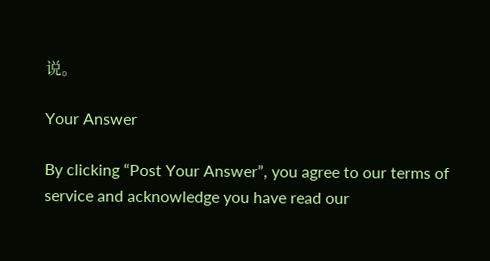说。

Your Answer

By clicking “Post Your Answer”, you agree to our terms of service and acknowledge you have read our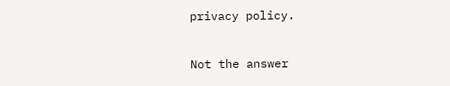privacy policy.

Not the answer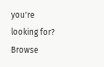you're looking for? Browse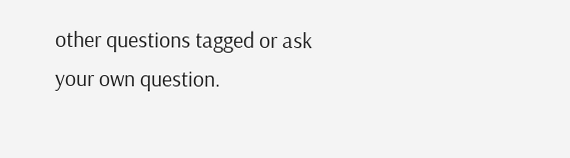other questions tagged or ask your own question.